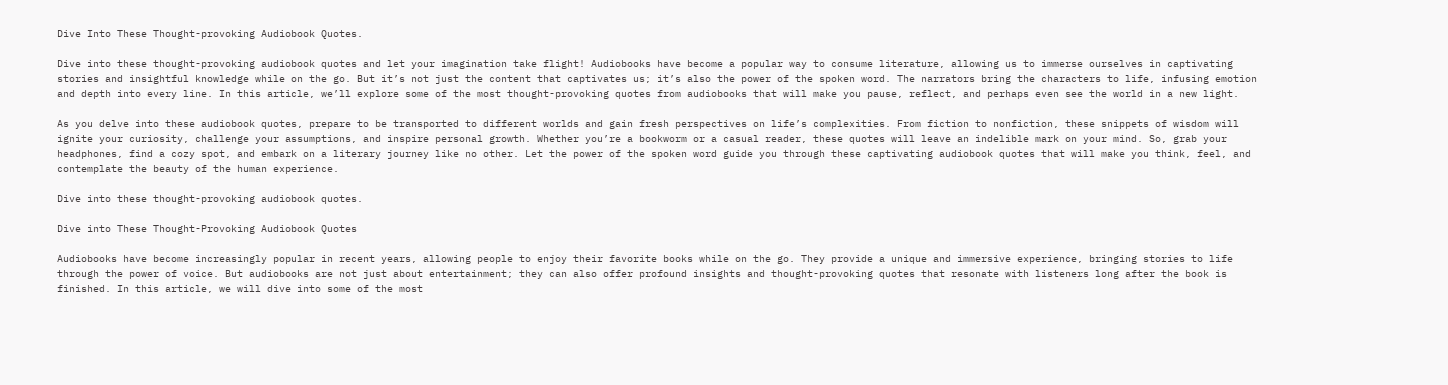Dive Into These Thought-provoking Audiobook Quotes.

Dive into these thought-provoking audiobook quotes and let your imagination take flight! Audiobooks have become a popular way to consume literature, allowing us to immerse ourselves in captivating stories and insightful knowledge while on the go. But it’s not just the content that captivates us; it’s also the power of the spoken word. The narrators bring the characters to life, infusing emotion and depth into every line. In this article, we’ll explore some of the most thought-provoking quotes from audiobooks that will make you pause, reflect, and perhaps even see the world in a new light.

As you delve into these audiobook quotes, prepare to be transported to different worlds and gain fresh perspectives on life’s complexities. From fiction to nonfiction, these snippets of wisdom will ignite your curiosity, challenge your assumptions, and inspire personal growth. Whether you’re a bookworm or a casual reader, these quotes will leave an indelible mark on your mind. So, grab your headphones, find a cozy spot, and embark on a literary journey like no other. Let the power of the spoken word guide you through these captivating audiobook quotes that will make you think, feel, and contemplate the beauty of the human experience.

Dive into these thought-provoking audiobook quotes.

Dive into These Thought-Provoking Audiobook Quotes

Audiobooks have become increasingly popular in recent years, allowing people to enjoy their favorite books while on the go. They provide a unique and immersive experience, bringing stories to life through the power of voice. But audiobooks are not just about entertainment; they can also offer profound insights and thought-provoking quotes that resonate with listeners long after the book is finished. In this article, we will dive into some of the most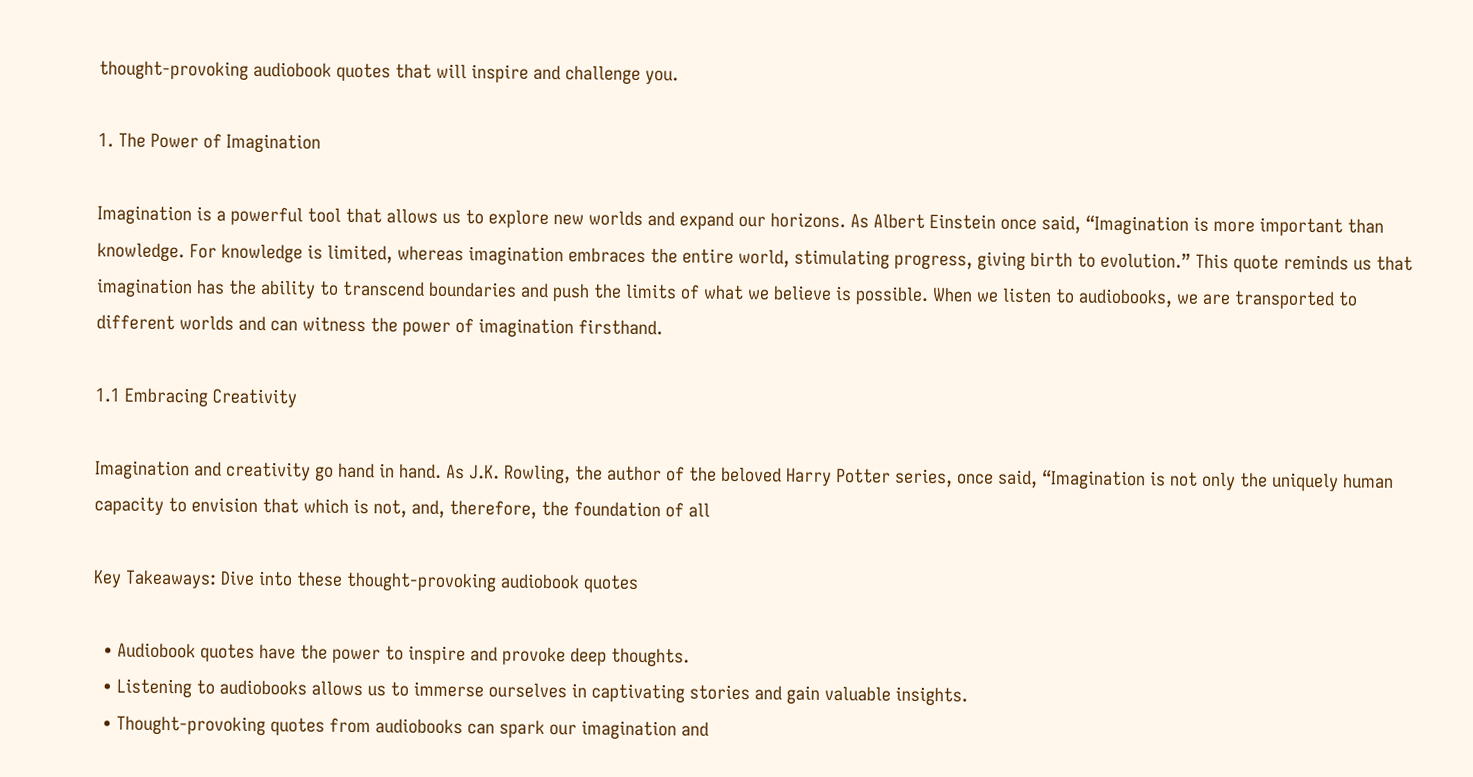thought-provoking audiobook quotes that will inspire and challenge you.

1. The Power of Imagination

Imagination is a powerful tool that allows us to explore new worlds and expand our horizons. As Albert Einstein once said, “Imagination is more important than knowledge. For knowledge is limited, whereas imagination embraces the entire world, stimulating progress, giving birth to evolution.” This quote reminds us that imagination has the ability to transcend boundaries and push the limits of what we believe is possible. When we listen to audiobooks, we are transported to different worlds and can witness the power of imagination firsthand.

1.1 Embracing Creativity

Imagination and creativity go hand in hand. As J.K. Rowling, the author of the beloved Harry Potter series, once said, “Imagination is not only the uniquely human capacity to envision that which is not, and, therefore, the foundation of all

Key Takeaways: Dive into these thought-provoking audiobook quotes

  • Audiobook quotes have the power to inspire and provoke deep thoughts.
  • Listening to audiobooks allows us to immerse ourselves in captivating stories and gain valuable insights.
  • Thought-provoking quotes from audiobooks can spark our imagination and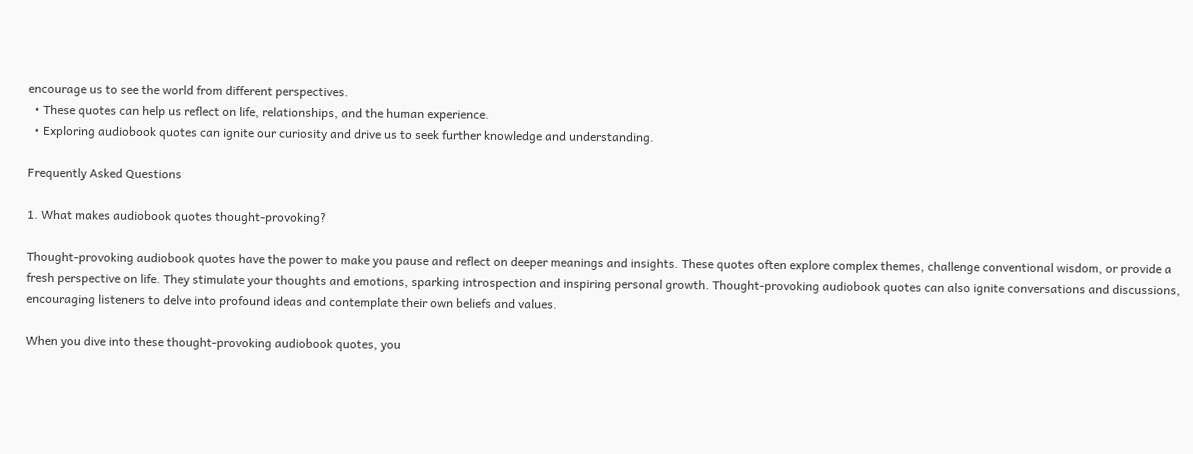encourage us to see the world from different perspectives.
  • These quotes can help us reflect on life, relationships, and the human experience.
  • Exploring audiobook quotes can ignite our curiosity and drive us to seek further knowledge and understanding.

Frequently Asked Questions

1. What makes audiobook quotes thought-provoking?

Thought-provoking audiobook quotes have the power to make you pause and reflect on deeper meanings and insights. These quotes often explore complex themes, challenge conventional wisdom, or provide a fresh perspective on life. They stimulate your thoughts and emotions, sparking introspection and inspiring personal growth. Thought-provoking audiobook quotes can also ignite conversations and discussions, encouraging listeners to delve into profound ideas and contemplate their own beliefs and values.

When you dive into these thought-provoking audiobook quotes, you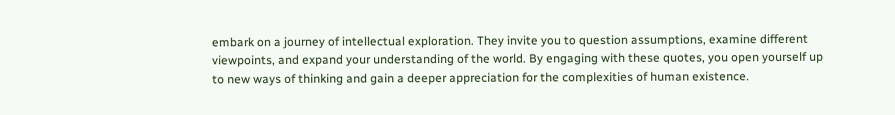embark on a journey of intellectual exploration. They invite you to question assumptions, examine different viewpoints, and expand your understanding of the world. By engaging with these quotes, you open yourself up to new ways of thinking and gain a deeper appreciation for the complexities of human existence.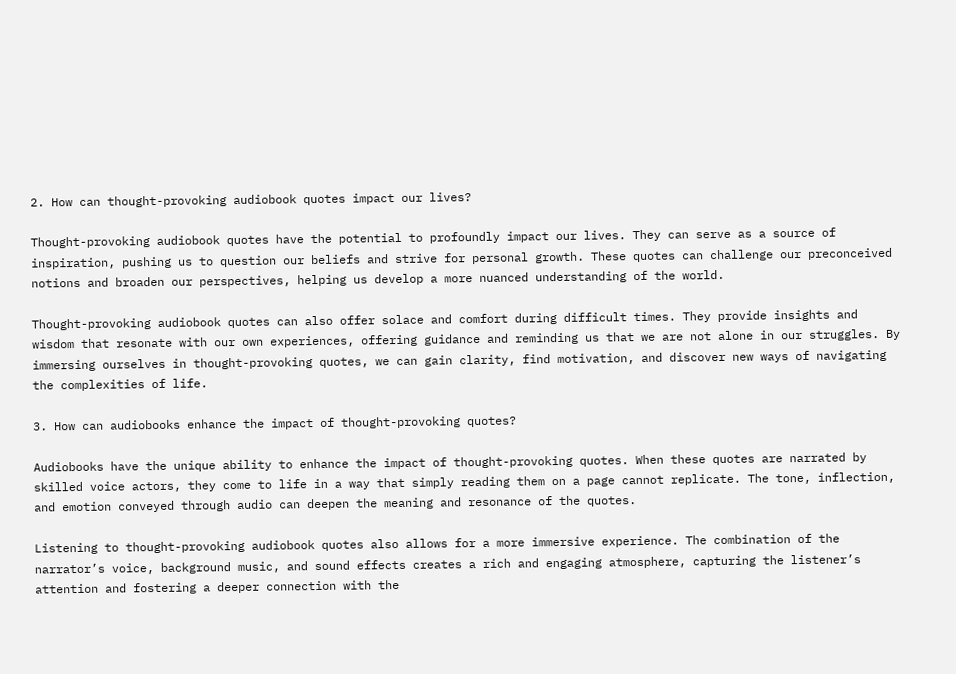2. How can thought-provoking audiobook quotes impact our lives?

Thought-provoking audiobook quotes have the potential to profoundly impact our lives. They can serve as a source of inspiration, pushing us to question our beliefs and strive for personal growth. These quotes can challenge our preconceived notions and broaden our perspectives, helping us develop a more nuanced understanding of the world.

Thought-provoking audiobook quotes can also offer solace and comfort during difficult times. They provide insights and wisdom that resonate with our own experiences, offering guidance and reminding us that we are not alone in our struggles. By immersing ourselves in thought-provoking quotes, we can gain clarity, find motivation, and discover new ways of navigating the complexities of life.

3. How can audiobooks enhance the impact of thought-provoking quotes?

Audiobooks have the unique ability to enhance the impact of thought-provoking quotes. When these quotes are narrated by skilled voice actors, they come to life in a way that simply reading them on a page cannot replicate. The tone, inflection, and emotion conveyed through audio can deepen the meaning and resonance of the quotes.

Listening to thought-provoking audiobook quotes also allows for a more immersive experience. The combination of the narrator’s voice, background music, and sound effects creates a rich and engaging atmosphere, capturing the listener’s attention and fostering a deeper connection with the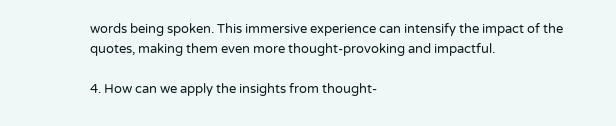words being spoken. This immersive experience can intensify the impact of the quotes, making them even more thought-provoking and impactful.

4. How can we apply the insights from thought-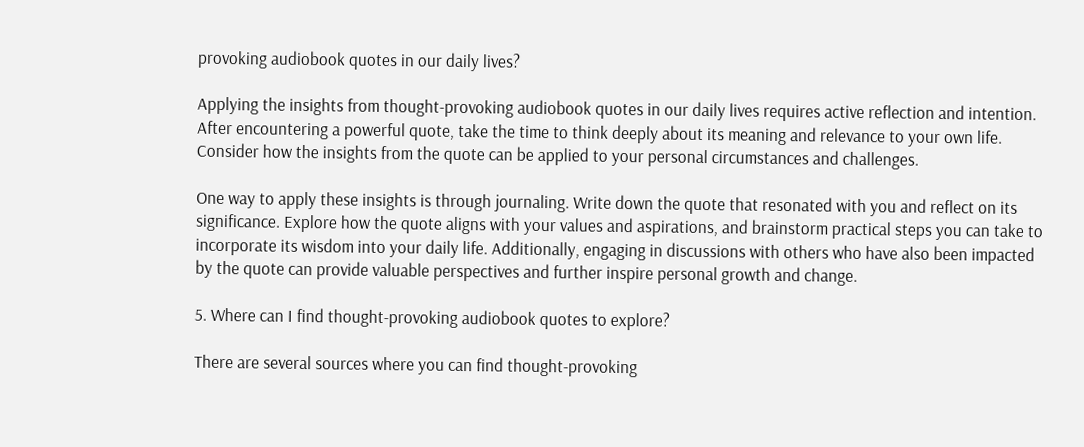provoking audiobook quotes in our daily lives?

Applying the insights from thought-provoking audiobook quotes in our daily lives requires active reflection and intention. After encountering a powerful quote, take the time to think deeply about its meaning and relevance to your own life. Consider how the insights from the quote can be applied to your personal circumstances and challenges.

One way to apply these insights is through journaling. Write down the quote that resonated with you and reflect on its significance. Explore how the quote aligns with your values and aspirations, and brainstorm practical steps you can take to incorporate its wisdom into your daily life. Additionally, engaging in discussions with others who have also been impacted by the quote can provide valuable perspectives and further inspire personal growth and change.

5. Where can I find thought-provoking audiobook quotes to explore?

There are several sources where you can find thought-provoking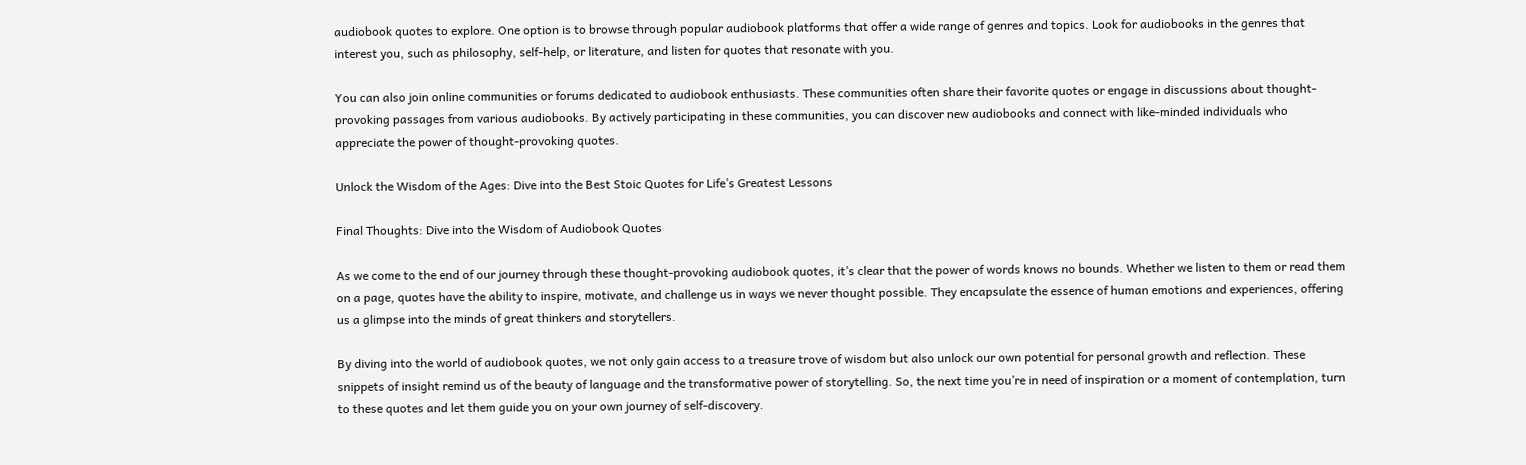audiobook quotes to explore. One option is to browse through popular audiobook platforms that offer a wide range of genres and topics. Look for audiobooks in the genres that interest you, such as philosophy, self-help, or literature, and listen for quotes that resonate with you.

You can also join online communities or forums dedicated to audiobook enthusiasts. These communities often share their favorite quotes or engage in discussions about thought-provoking passages from various audiobooks. By actively participating in these communities, you can discover new audiobooks and connect with like-minded individuals who appreciate the power of thought-provoking quotes.

Unlock the Wisdom of the Ages: Dive into the Best Stoic Quotes for Life’s Greatest Lessons

Final Thoughts: Dive into the Wisdom of Audiobook Quotes

As we come to the end of our journey through these thought-provoking audiobook quotes, it’s clear that the power of words knows no bounds. Whether we listen to them or read them on a page, quotes have the ability to inspire, motivate, and challenge us in ways we never thought possible. They encapsulate the essence of human emotions and experiences, offering us a glimpse into the minds of great thinkers and storytellers.

By diving into the world of audiobook quotes, we not only gain access to a treasure trove of wisdom but also unlock our own potential for personal growth and reflection. These snippets of insight remind us of the beauty of language and the transformative power of storytelling. So, the next time you’re in need of inspiration or a moment of contemplation, turn to these quotes and let them guide you on your own journey of self-discovery.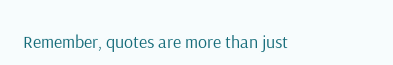Remember, quotes are more than just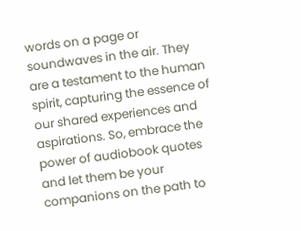words on a page or soundwaves in the air. They are a testament to the human spirit, capturing the essence of our shared experiences and aspirations. So, embrace the power of audiobook quotes and let them be your companions on the path to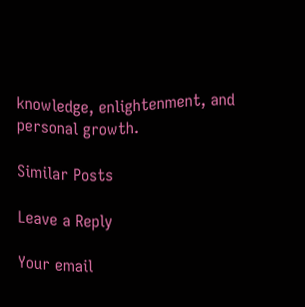knowledge, enlightenment, and personal growth.

Similar Posts

Leave a Reply

Your email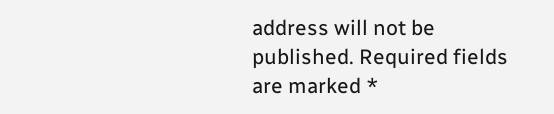address will not be published. Required fields are marked *